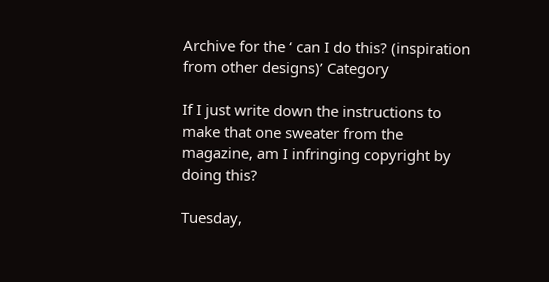Archive for the ‘ can I do this? (inspiration from other designs)’ Category

If I just write down the instructions to make that one sweater from the magazine, am I infringing copyright by doing this?

Tuesday,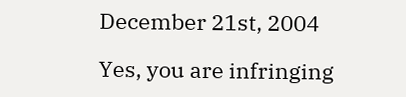December 21st, 2004

Yes, you are infringing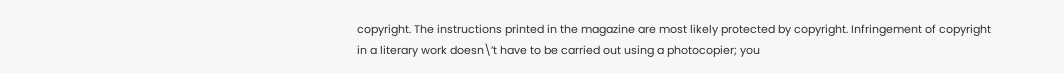copyright. The instructions printed in the magazine are most likely protected by copyright. Infringement of copyright in a literary work doesn\’t have to be carried out using a photocopier; you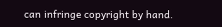can infringe copyright by hand.